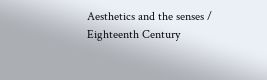Aesthetics and the senses / Eighteenth Century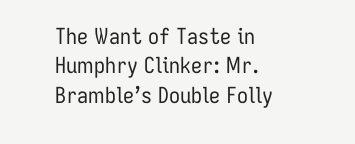The Want of Taste in Humphry Clinker: Mr. Bramble’s Double Folly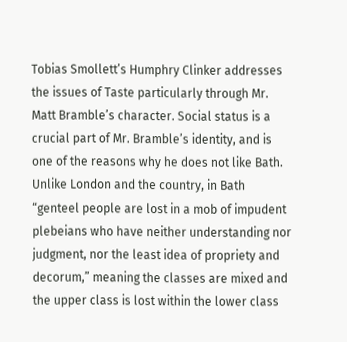Tobias Smollett’s Humphry Clinker addresses the issues of Taste particularly through Mr. Matt Bramble’s character. Social status is a crucial part of Mr. Bramble’s identity, and is one of the reasons why he does not like Bath. Unlike London and the country, in Bath “genteel people are lost in a mob of impudent plebeians who have neither understanding nor judgment, nor the least idea of propriety and decorum,” meaning the classes are mixed and the upper class is lost within the lower class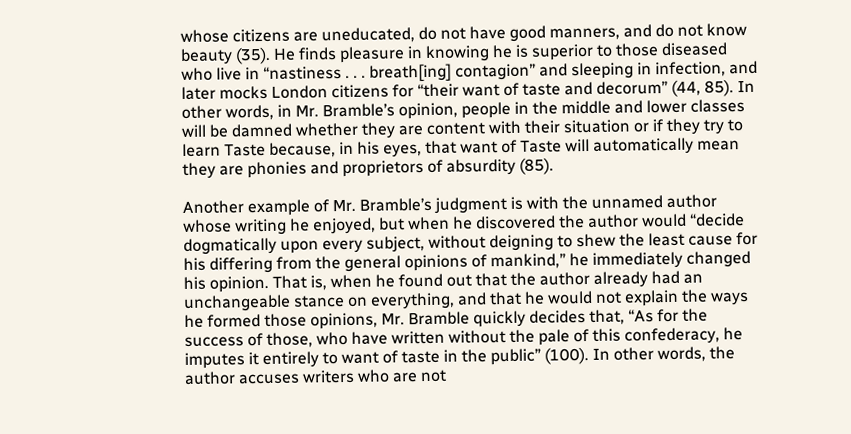whose citizens are uneducated, do not have good manners, and do not know beauty (35). He finds pleasure in knowing he is superior to those diseased who live in “nastiness . . . breath[ing] contagion” and sleeping in infection, and later mocks London citizens for “their want of taste and decorum” (44, 85). In other words, in Mr. Bramble’s opinion, people in the middle and lower classes will be damned whether they are content with their situation or if they try to learn Taste because, in his eyes, that want of Taste will automatically mean they are phonies and proprietors of absurdity (85).

Another example of Mr. Bramble’s judgment is with the unnamed author whose writing he enjoyed, but when he discovered the author would “decide dogmatically upon every subject, without deigning to shew the least cause for his differing from the general opinions of mankind,” he immediately changed his opinion. That is, when he found out that the author already had an unchangeable stance on everything, and that he would not explain the ways he formed those opinions, Mr. Bramble quickly decides that, “As for the success of those, who have written without the pale of this confederacy, he imputes it entirely to want of taste in the public” (100). In other words, the author accuses writers who are not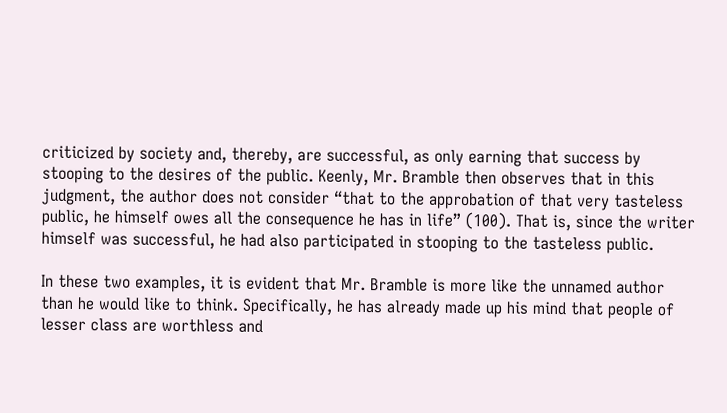criticized by society and, thereby, are successful, as only earning that success by stooping to the desires of the public. Keenly, Mr. Bramble then observes that in this judgment, the author does not consider “that to the approbation of that very tasteless public, he himself owes all the consequence he has in life” (100). That is, since the writer himself was successful, he had also participated in stooping to the tasteless public.

In these two examples, it is evident that Mr. Bramble is more like the unnamed author than he would like to think. Specifically, he has already made up his mind that people of lesser class are worthless and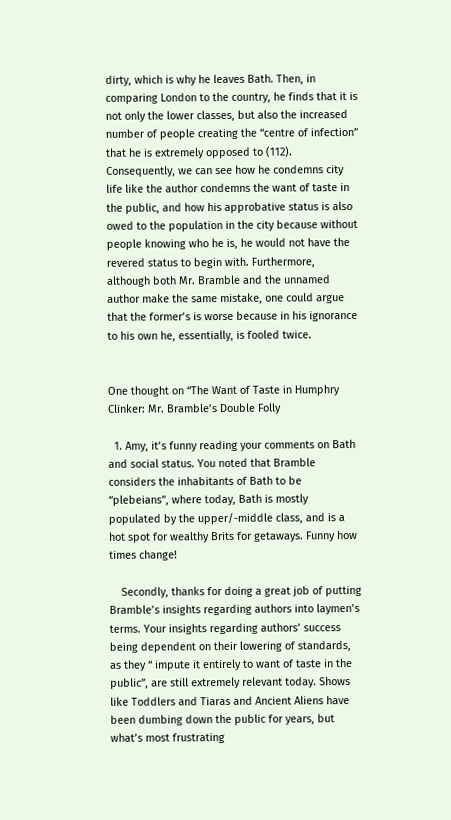dirty, which is why he leaves Bath. Then, in comparing London to the country, he finds that it is not only the lower classes, but also the increased number of people creating the “centre of infection” that he is extremely opposed to (112). Consequently, we can see how he condemns city life like the author condemns the want of taste in the public, and how his approbative status is also owed to the population in the city because without people knowing who he is, he would not have the revered status to begin with. Furthermore, although both Mr. Bramble and the unnamed author make the same mistake, one could argue that the former’s is worse because in his ignorance to his own he, essentially, is fooled twice.


One thought on “The Want of Taste in Humphry Clinker: Mr. Bramble’s Double Folly

  1. Amy, it’s funny reading your comments on Bath and social status. You noted that Bramble considers the inhabitants of Bath to be “plebeians”, where today, Bath is mostly populated by the upper/-middle class, and is a hot spot for wealthy Brits for getaways. Funny how times change!

    Secondly, thanks for doing a great job of putting Bramble’s insights regarding authors into laymen’s terms. Your insights regarding authors’ success being dependent on their lowering of standards, as they “ impute it entirely to want of taste in the public”, are still extremely relevant today. Shows like Toddlers and Tiaras and Ancient Aliens have been dumbing down the public for years, but what’s most frustrating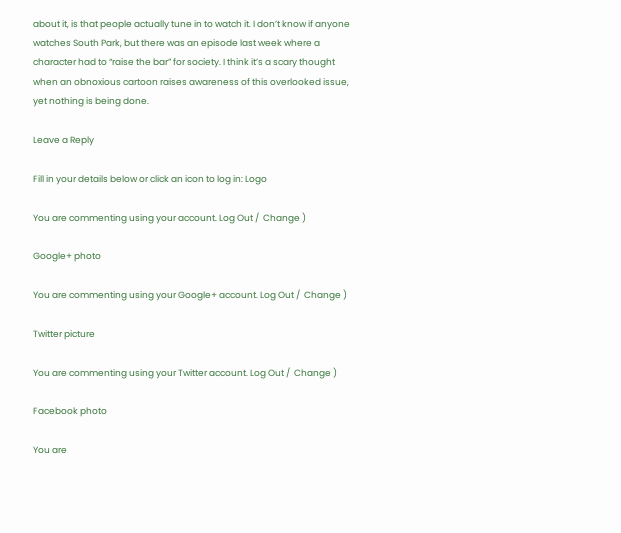about it, is that people actually tune in to watch it. I don’t know if anyone watches South Park, but there was an episode last week where a character had to “raise the bar” for society. I think it’s a scary thought when an obnoxious cartoon raises awareness of this overlooked issue, yet nothing is being done.

Leave a Reply

Fill in your details below or click an icon to log in: Logo

You are commenting using your account. Log Out /  Change )

Google+ photo

You are commenting using your Google+ account. Log Out /  Change )

Twitter picture

You are commenting using your Twitter account. Log Out /  Change )

Facebook photo

You are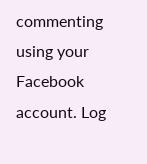commenting using your Facebook account. Log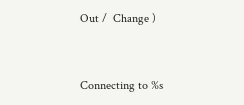Out /  Change )


Connecting to %s